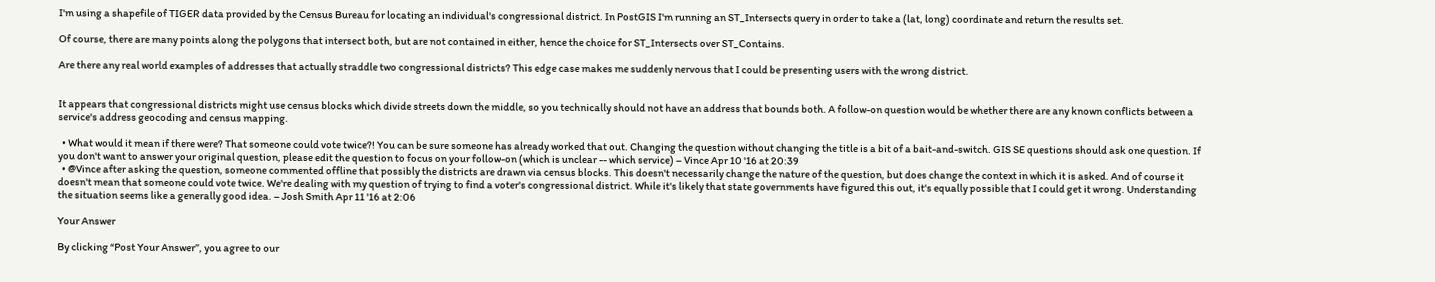I'm using a shapefile of TIGER data provided by the Census Bureau for locating an individual's congressional district. In PostGIS I'm running an ST_Intersects query in order to take a (lat, long) coordinate and return the results set.

Of course, there are many points along the polygons that intersect both, but are not contained in either, hence the choice for ST_Intersects over ST_Contains.

Are there any real world examples of addresses that actually straddle two congressional districts? This edge case makes me suddenly nervous that I could be presenting users with the wrong district.


It appears that congressional districts might use census blocks which divide streets down the middle, so you technically should not have an address that bounds both. A follow-on question would be whether there are any known conflicts between a service's address geocoding and census mapping.

  • What would it mean if there were? That someone could vote twice?! You can be sure someone has already worked that out. Changing the question without changing the title is a bit of a bait-and-switch. GIS SE questions should ask one question. If you don't want to answer your original question, please edit the question to focus on your follow-on (which is unclear -- which service) – Vince Apr 10 '16 at 20:39
  • @Vince after asking the question, someone commented offline that possibly the districts are drawn via census blocks. This doesn't necessarily change the nature of the question, but does change the context in which it is asked. And of course it doesn't mean that someone could vote twice. We're dealing with my question of trying to find a voter's congressional district. While it's likely that state governments have figured this out, it's equally possible that I could get it wrong. Understanding the situation seems like a generally good idea. – Josh Smith Apr 11 '16 at 2:06

Your Answer

By clicking “Post Your Answer”, you agree to our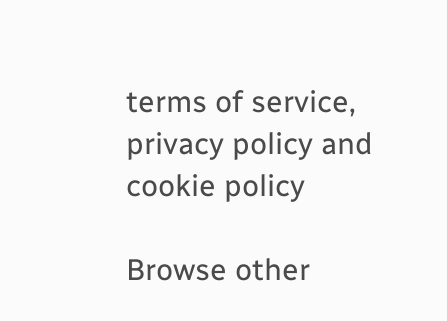terms of service, privacy policy and cookie policy

Browse other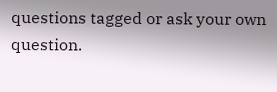questions tagged or ask your own question.